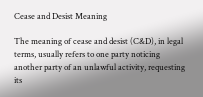Cease and Desist Meaning

The meaning of cease and desist (C&D), in legal terms, usually refers to one party noticing another party of an unlawful activity, requesting its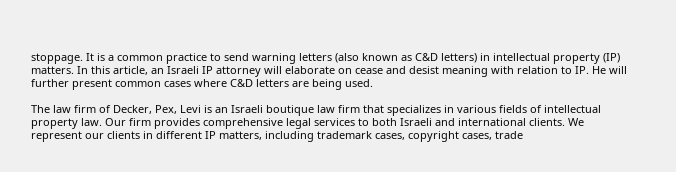stoppage. It is a common practice to send warning letters (also known as C&D letters) in intellectual property (IP) matters. In this article, an Israeli IP attorney will elaborate on cease and desist meaning with relation to IP. He will further present common cases where C&D letters are being used.

The law firm of Decker, Pex, Levi is an Israeli boutique law firm that specializes in various fields of intellectual property law. Our firm provides comprehensive legal services to both Israeli and international clients. We represent our clients in different IP matters, including trademark cases, copyright cases, trade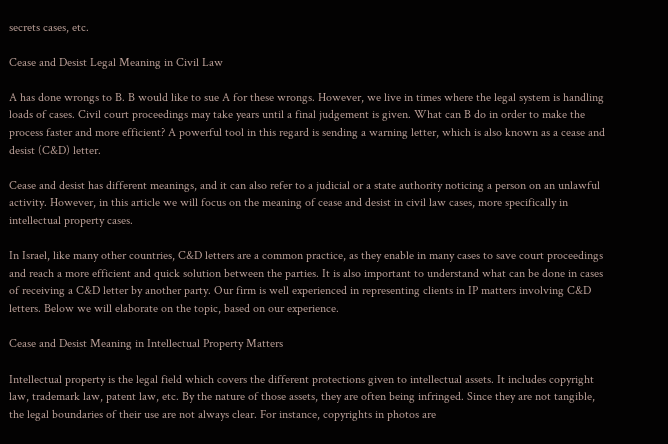secrets cases, etc.

Cease and Desist Legal Meaning in Civil Law

A has done wrongs to B. B would like to sue A for these wrongs. However, we live in times where the legal system is handling loads of cases. Civil court proceedings may take years until a final judgement is given. What can B do in order to make the process faster and more efficient? A powerful tool in this regard is sending a warning letter, which is also known as a cease and desist (C&D) letter.

Cease and desist has different meanings, and it can also refer to a judicial or a state authority noticing a person on an unlawful activity. However, in this article we will focus on the meaning of cease and desist in civil law cases, more specifically in intellectual property cases.

In Israel, like many other countries, C&D letters are a common practice, as they enable in many cases to save court proceedings and reach a more efficient and quick solution between the parties. It is also important to understand what can be done in cases of receiving a C&D letter by another party. Our firm is well experienced in representing clients in IP matters involving C&D letters. Below we will elaborate on the topic, based on our experience.

Cease and Desist Meaning in Intellectual Property Matters

Intellectual property is the legal field which covers the different protections given to intellectual assets. It includes copyright law, trademark law, patent law, etc. By the nature of those assets, they are often being infringed. Since they are not tangible, the legal boundaries of their use are not always clear. For instance, copyrights in photos are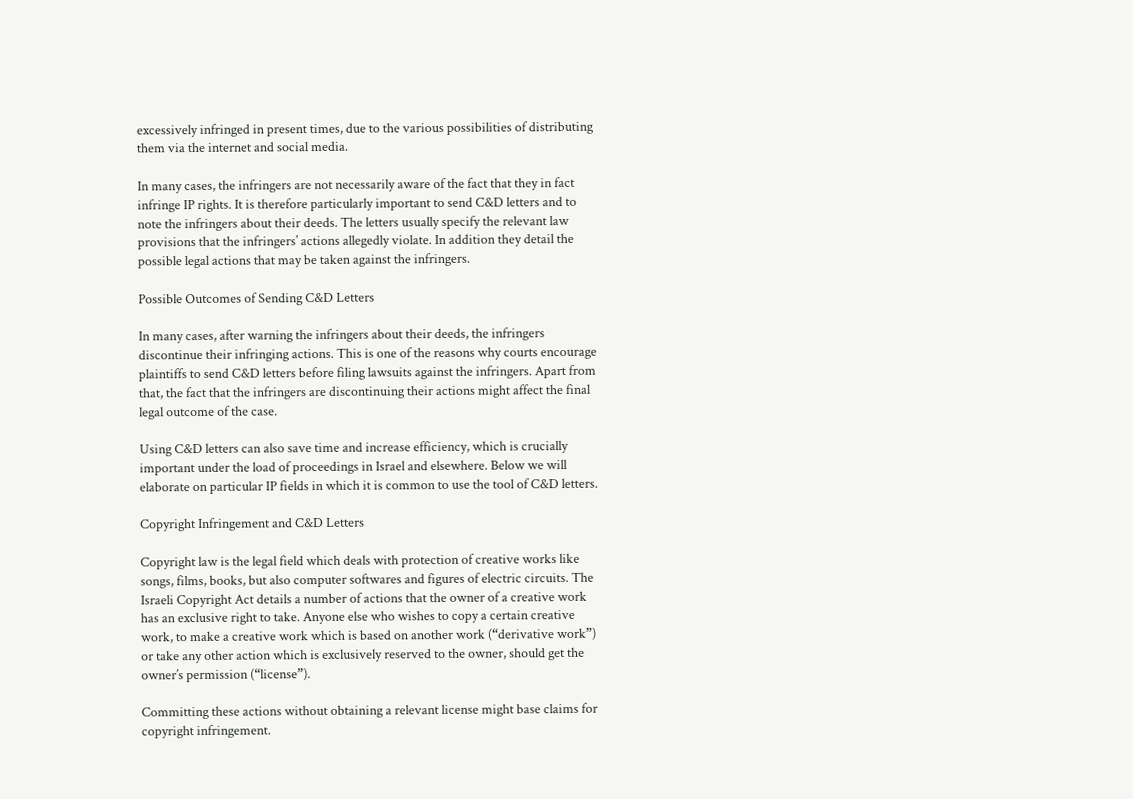excessively infringed in present times, due to the various possibilities of distributing them via the internet and social media.

In many cases, the infringers are not necessarily aware of the fact that they in fact infringe IP rights. It is therefore particularly important to send C&D letters and to note the infringers about their deeds. The letters usually specify the relevant law provisions that the infringers’ actions allegedly violate. In addition they detail the possible legal actions that may be taken against the infringers.

Possible Outcomes of Sending C&D Letters

In many cases, after warning the infringers about their deeds, the infringers discontinue their infringing actions. This is one of the reasons why courts encourage plaintiffs to send C&D letters before filing lawsuits against the infringers. Apart from that, the fact that the infringers are discontinuing their actions might affect the final legal outcome of the case.

Using C&D letters can also save time and increase efficiency, which is crucially important under the load of proceedings in Israel and elsewhere. Below we will elaborate on particular IP fields in which it is common to use the tool of C&D letters.

Copyright Infringement and C&D Letters

Copyright law is the legal field which deals with protection of creative works like songs, films, books, but also computer softwares and figures of electric circuits. The Israeli Copyright Act details a number of actions that the owner of a creative work has an exclusive right to take. Anyone else who wishes to copy a certain creative work, to make a creative work which is based on another work (“derivative work”) or take any other action which is exclusively reserved to the owner, should get the owner’s permission (“license”).

Committing these actions without obtaining a relevant license might base claims for copyright infringement.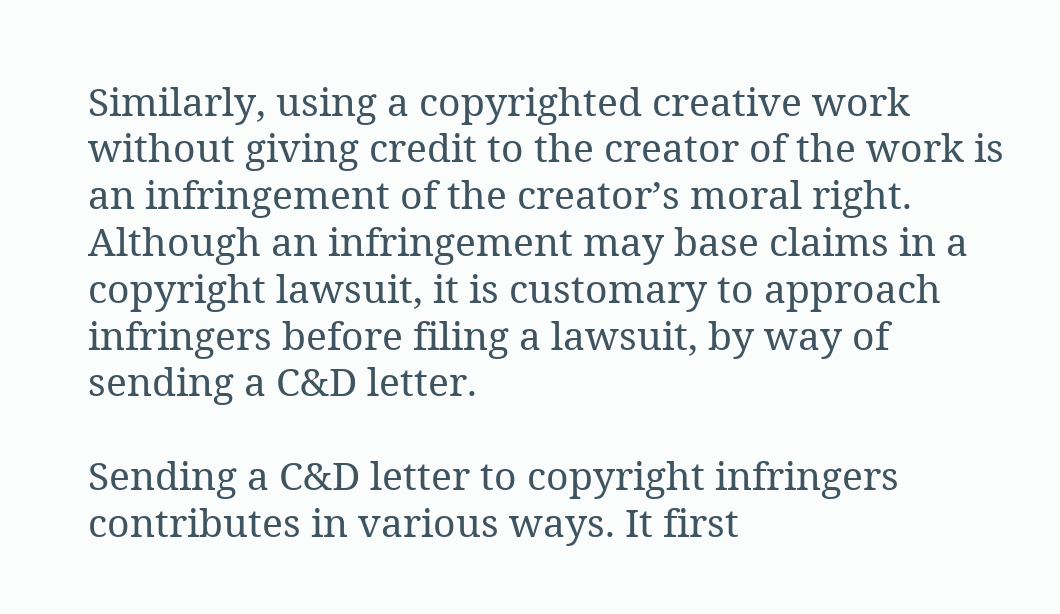Similarly, using a copyrighted creative work without giving credit to the creator of the work is an infringement of the creator’s moral right. Although an infringement may base claims in a copyright lawsuit, it is customary to approach infringers before filing a lawsuit, by way of sending a C&D letter.

Sending a C&D letter to copyright infringers contributes in various ways. It first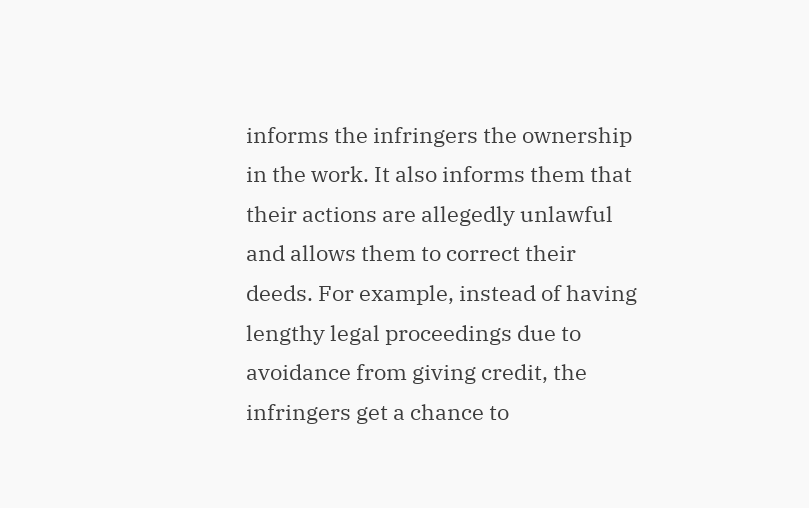informs the infringers the ownership in the work. It also informs them that their actions are allegedly unlawful and allows them to correct their deeds. For example, instead of having lengthy legal proceedings due to avoidance from giving credit, the infringers get a chance to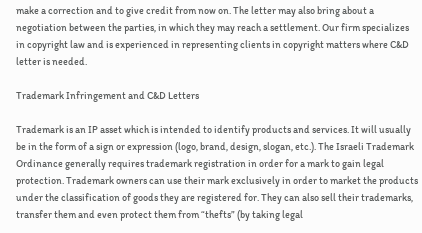make a correction and to give credit from now on. The letter may also bring about a negotiation between the parties, in which they may reach a settlement. Our firm specializes in copyright law and is experienced in representing clients in copyright matters where C&D letter is needed.

Trademark Infringement and C&D Letters

Trademark is an IP asset which is intended to identify products and services. It will usually be in the form of a sign or expression (logo, brand, design, slogan, etc.). The Israeli Trademark Ordinance generally requires trademark registration in order for a mark to gain legal protection. Trademark owners can use their mark exclusively in order to market the products under the classification of goods they are registered for. They can also sell their trademarks, transfer them and even protect them from “thefts” (by taking legal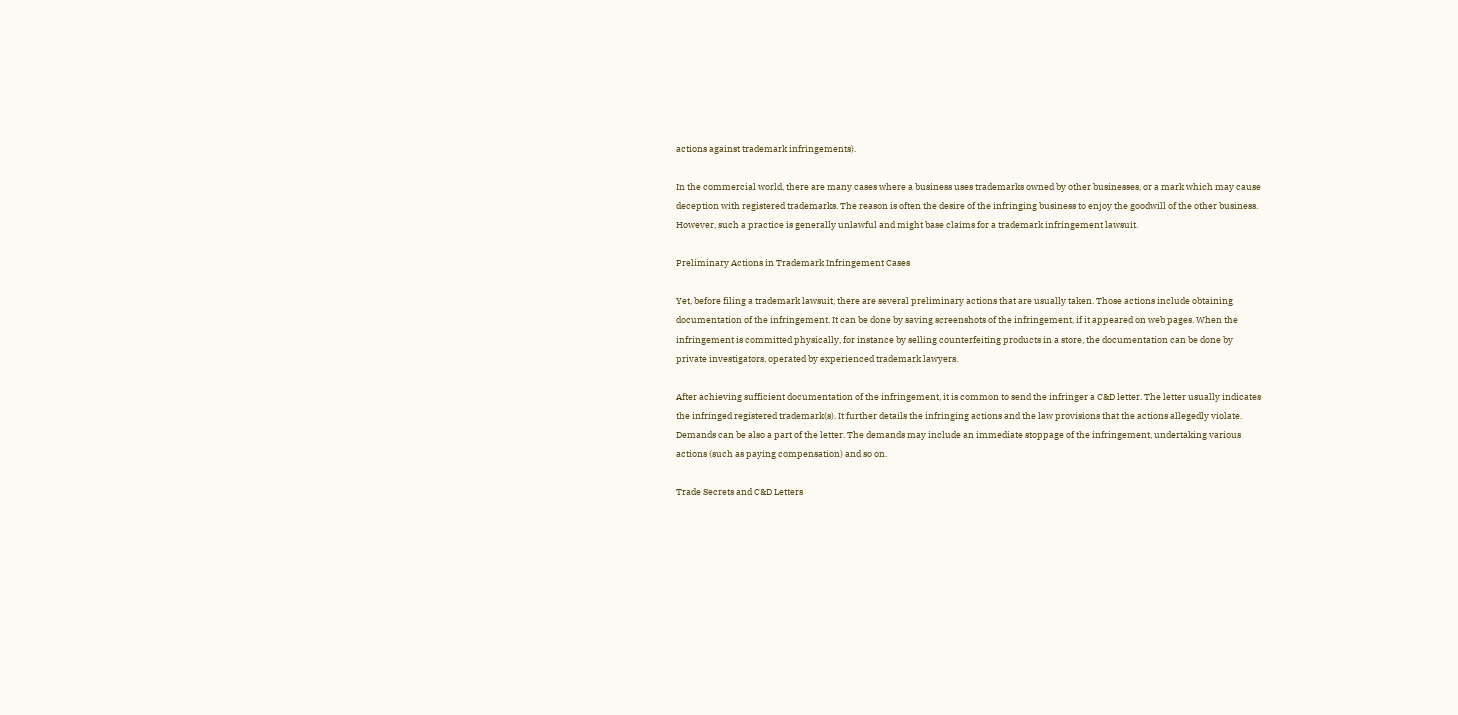actions against trademark infringements).

In the commercial world, there are many cases where a business uses trademarks owned by other businesses, or a mark which may cause deception with registered trademarks. The reason is often the desire of the infringing business to enjoy the goodwill of the other business. However, such a practice is generally unlawful and might base claims for a trademark infringement lawsuit.

Preliminary Actions in Trademark Infringement Cases

Yet, before filing a trademark lawsuit, there are several preliminary actions that are usually taken. Those actions include obtaining documentation of the infringement. It can be done by saving screenshots of the infringement, if it appeared on web pages. When the infringement is committed physically, for instance by selling counterfeiting products in a store, the documentation can be done by private investigators, operated by experienced trademark lawyers.

After achieving sufficient documentation of the infringement, it is common to send the infringer a C&D letter. The letter usually indicates the infringed registered trademark(s). It further details the infringing actions and the law provisions that the actions allegedly violate. Demands can be also a part of the letter. The demands may include an immediate stoppage of the infringement, undertaking various actions (such as paying compensation) and so on.

Trade Secrets and C&D Letters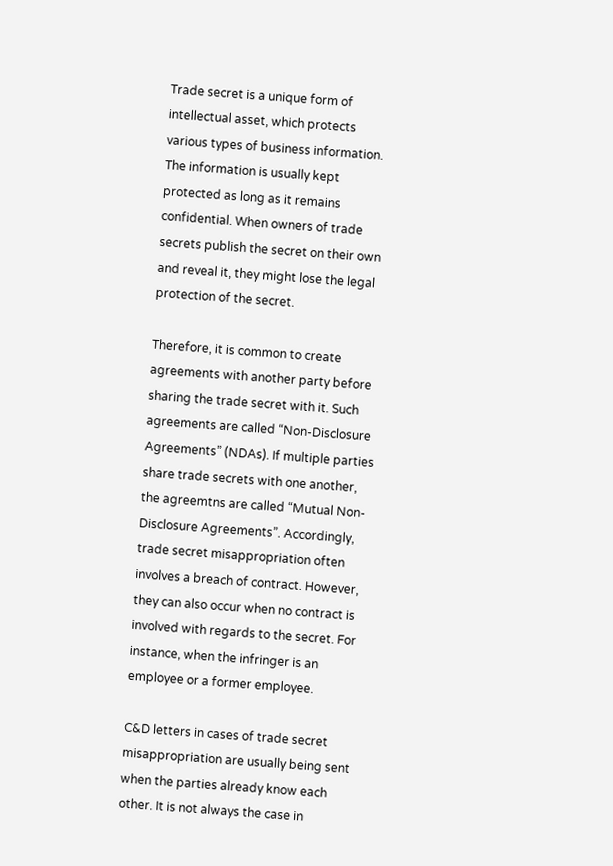Trade secret is a unique form of intellectual asset, which protects various types of business information. The information is usually kept protected as long as it remains confidential. When owners of trade secrets publish the secret on their own and reveal it, they might lose the legal protection of the secret.

Therefore, it is common to create agreements with another party before sharing the trade secret with it. Such agreements are called “Non-Disclosure Agreements” (NDAs). If multiple parties share trade secrets with one another, the agreemtns are called “Mutual Non-Disclosure Agreements”. Accordingly, trade secret misappropriation often involves a breach of contract. However, they can also occur when no contract is involved with regards to the secret. For instance, when the infringer is an employee or a former employee.

C&D letters in cases of trade secret misappropriation are usually being sent when the parties already know each other. It is not always the case in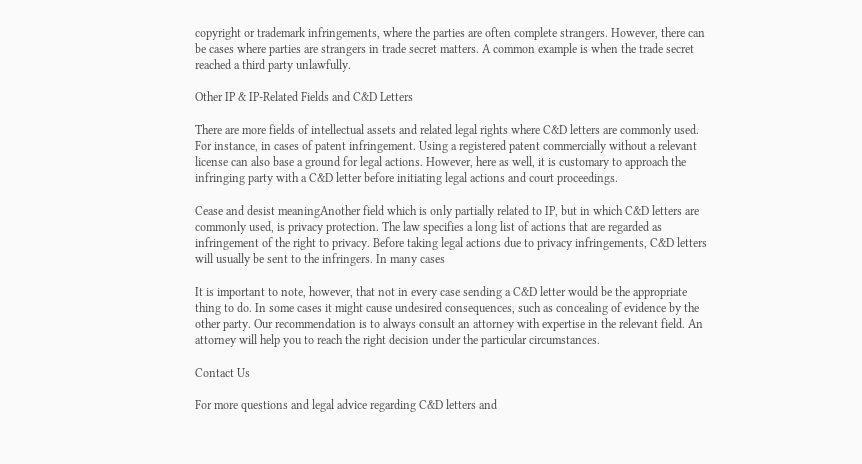copyright or trademark infringements, where the parties are often complete strangers. However, there can be cases where parties are strangers in trade secret matters. A common example is when the trade secret reached a third party unlawfully.

Other IP & IP-Related Fields and C&D Letters

There are more fields of intellectual assets and related legal rights where C&D letters are commonly used. For instance, in cases of patent infringement. Using a registered patent commercially without a relevant license can also base a ground for legal actions. However, here as well, it is customary to approach the infringing party with a C&D letter before initiating legal actions and court proceedings.

Cease and desist meaningAnother field which is only partially related to IP, but in which C&D letters are commonly used, is privacy protection. The law specifies a long list of actions that are regarded as infringement of the right to privacy. Before taking legal actions due to privacy infringements, C&D letters will usually be sent to the infringers. In many cases

It is important to note, however, that not in every case sending a C&D letter would be the appropriate thing to do. In some cases it might cause undesired consequences, such as concealing of evidence by the other party. Our recommendation is to always consult an attorney with expertise in the relevant field. An attorney will help you to reach the right decision under the particular circumstances.

Contact Us

For more questions and legal advice regarding C&D letters and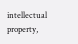intellectual property,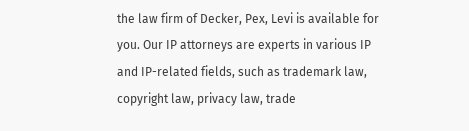the law firm of Decker, Pex, Levi is available for you. Our IP attorneys are experts in various IP and IP-related fields, such as trademark law, copyright law, privacy law, trade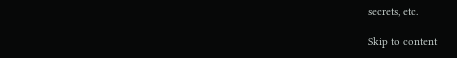secrets, etc.

Skip to content